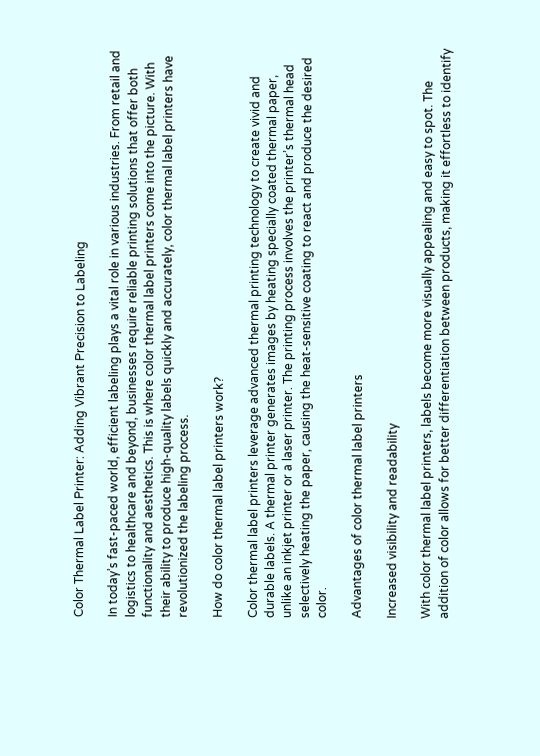Color Thermal Label Printer: Adding Vibrant Precision to Labeling

In today’s fast-paced world, efficient labeling plays a vital role in various industries. From retail and logistics to healthcare and beyond, businesses require reliable printing solutions that offer both functionality and aesthetics. This is where color thermal label printers come into the picture. With their ability to produce high-quality labels quickly and accurately, color thermal label printers have revolutionized the labeling process.

How do color thermal label printers work?

Color thermal label printers leverage advanced thermal printing technology to create vivid and durable labels. A thermal printer generates images by heating specially coated thermal paper, unlike an inkjet printer or a laser printer. The printing process involves the printer’s thermal head selectively heating the paper, causing the heat-sensitive coating to react and produce the desired color.

Advantages of color thermal label printers

Increased visibility and readability

With color thermal label printers, labels become more visually appealing and easy to spot. The addition of color allows for better differentiation between products, making it effortless to identify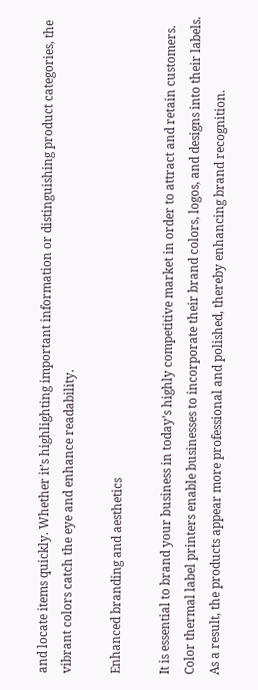and locate items quickly. Whether it’s highlighting important information or distinguishing product categories, the vibrant colors catch the eye and enhance readability.

Enhanced branding and aesthetics

It is essential to brand your business in today’s highly competitive market in order to attract and retain customers. Color thermal label printers enable businesses to incorporate their brand colors, logos, and designs into their labels. As a result, the products appear more professional and polished, thereby enhancing brand recognition.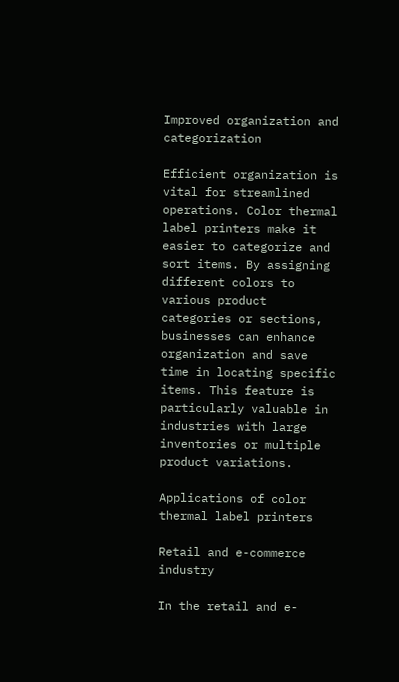Improved organization and categorization

Efficient organization is vital for streamlined operations. Color thermal label printers make it easier to categorize and sort items. By assigning different colors to various product categories or sections, businesses can enhance organization and save time in locating specific items. This feature is particularly valuable in industries with large inventories or multiple product variations.

Applications of color thermal label printers

Retail and e-commerce industry

In the retail and e-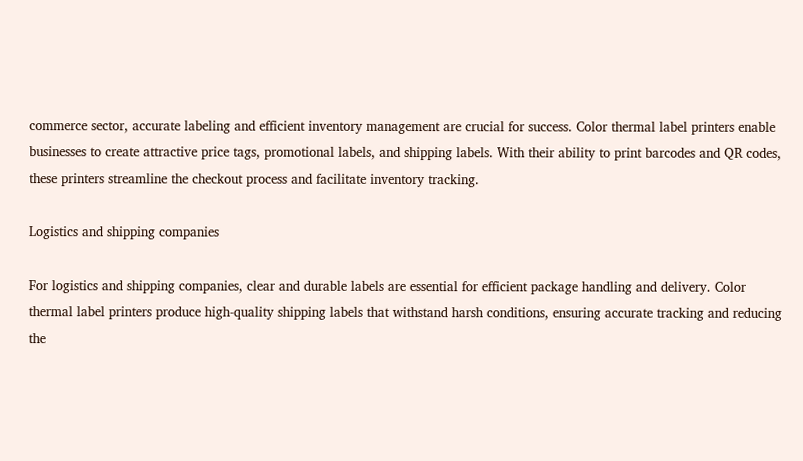commerce sector, accurate labeling and efficient inventory management are crucial for success. Color thermal label printers enable businesses to create attractive price tags, promotional labels, and shipping labels. With their ability to print barcodes and QR codes, these printers streamline the checkout process and facilitate inventory tracking.

Logistics and shipping companies

For logistics and shipping companies, clear and durable labels are essential for efficient package handling and delivery. Color thermal label printers produce high-quality shipping labels that withstand harsh conditions, ensuring accurate tracking and reducing the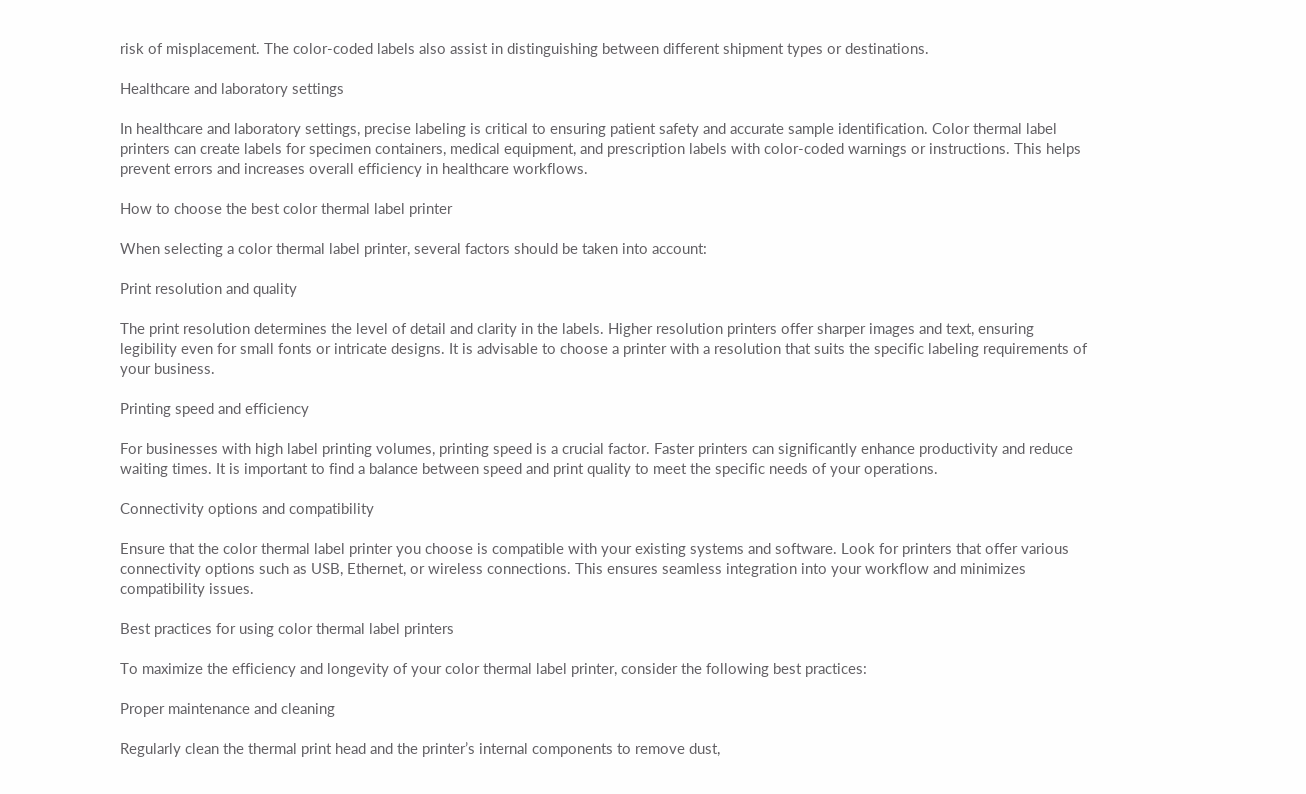risk of misplacement. The color-coded labels also assist in distinguishing between different shipment types or destinations.

Healthcare and laboratory settings

In healthcare and laboratory settings, precise labeling is critical to ensuring patient safety and accurate sample identification. Color thermal label printers can create labels for specimen containers, medical equipment, and prescription labels with color-coded warnings or instructions. This helps prevent errors and increases overall efficiency in healthcare workflows.

How to choose the best color thermal label printer

When selecting a color thermal label printer, several factors should be taken into account:

Print resolution and quality

The print resolution determines the level of detail and clarity in the labels. Higher resolution printers offer sharper images and text, ensuring legibility even for small fonts or intricate designs. It is advisable to choose a printer with a resolution that suits the specific labeling requirements of your business.

Printing speed and efficiency

For businesses with high label printing volumes, printing speed is a crucial factor. Faster printers can significantly enhance productivity and reduce waiting times. It is important to find a balance between speed and print quality to meet the specific needs of your operations.

Connectivity options and compatibility

Ensure that the color thermal label printer you choose is compatible with your existing systems and software. Look for printers that offer various connectivity options such as USB, Ethernet, or wireless connections. This ensures seamless integration into your workflow and minimizes compatibility issues.

Best practices for using color thermal label printers

To maximize the efficiency and longevity of your color thermal label printer, consider the following best practices:

Proper maintenance and cleaning

Regularly clean the thermal print head and the printer’s internal components to remove dust,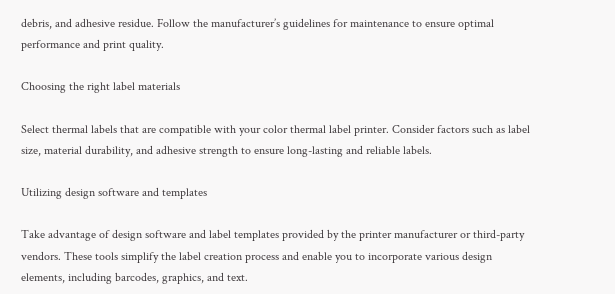debris, and adhesive residue. Follow the manufacturer’s guidelines for maintenance to ensure optimal performance and print quality.

Choosing the right label materials

Select thermal labels that are compatible with your color thermal label printer. Consider factors such as label size, material durability, and adhesive strength to ensure long-lasting and reliable labels.

Utilizing design software and templates

Take advantage of design software and label templates provided by the printer manufacturer or third-party vendors. These tools simplify the label creation process and enable you to incorporate various design elements, including barcodes, graphics, and text.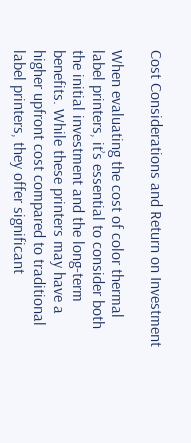Cost Considerations and Return on Investment

When evaluating the cost of color thermal label printers, it’s essential to consider both the initial investment and the long-term benefits. While these printers may have a higher upfront cost compared to traditional label printers, they offer significant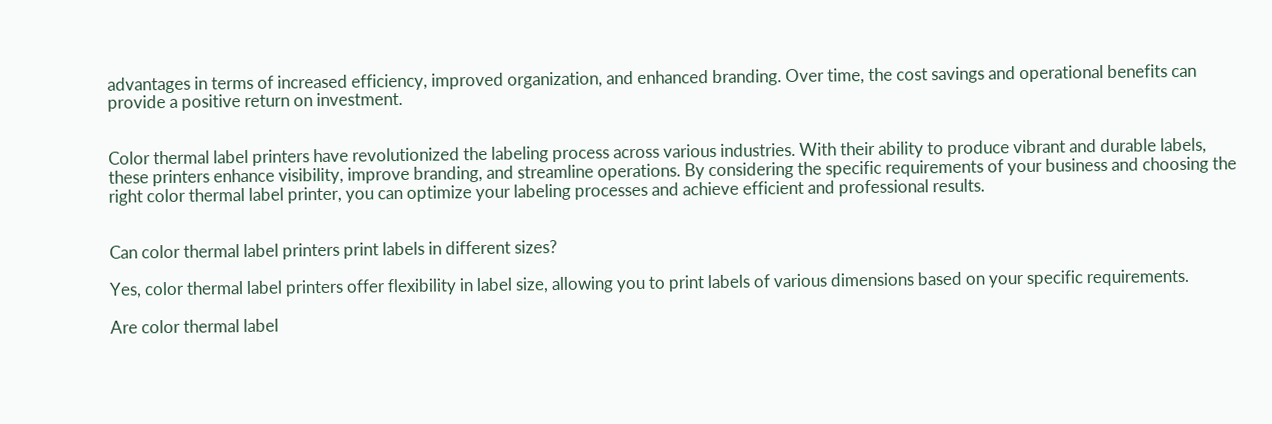advantages in terms of increased efficiency, improved organization, and enhanced branding. Over time, the cost savings and operational benefits can provide a positive return on investment.


Color thermal label printers have revolutionized the labeling process across various industries. With their ability to produce vibrant and durable labels, these printers enhance visibility, improve branding, and streamline operations. By considering the specific requirements of your business and choosing the right color thermal label printer, you can optimize your labeling processes and achieve efficient and professional results.


Can color thermal label printers print labels in different sizes?

Yes, color thermal label printers offer flexibility in label size, allowing you to print labels of various dimensions based on your specific requirements.

Are color thermal label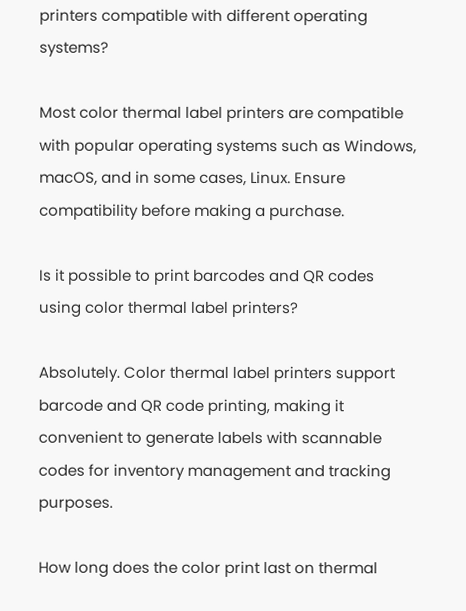printers compatible with different operating systems?

Most color thermal label printers are compatible with popular operating systems such as Windows, macOS, and in some cases, Linux. Ensure compatibility before making a purchase.

Is it possible to print barcodes and QR codes using color thermal label printers?

Absolutely. Color thermal label printers support barcode and QR code printing, making it convenient to generate labels with scannable codes for inventory management and tracking purposes.

How long does the color print last on thermal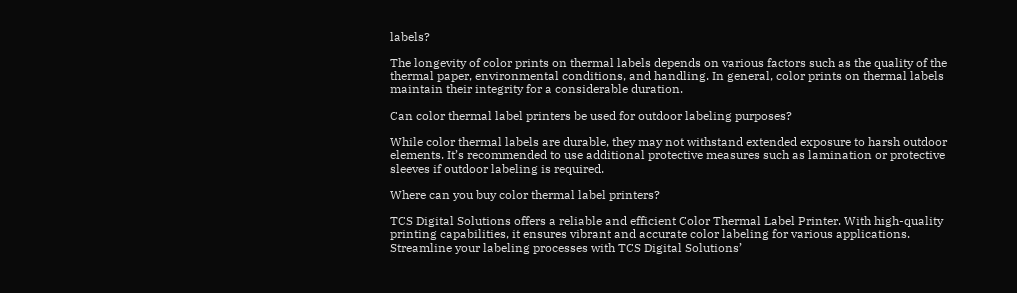labels?

The longevity of color prints on thermal labels depends on various factors such as the quality of the thermal paper, environmental conditions, and handling. In general, color prints on thermal labels maintain their integrity for a considerable duration.

Can color thermal label printers be used for outdoor labeling purposes?

While color thermal labels are durable, they may not withstand extended exposure to harsh outdoor elements. It’s recommended to use additional protective measures such as lamination or protective sleeves if outdoor labeling is required.

Where can you buy color thermal label printers?

TCS Digital Solutions offers a reliable and efficient Color Thermal Label Printer. With high-quality printing capabilities, it ensures vibrant and accurate color labeling for various applications. Streamline your labeling processes with TCS Digital Solutions’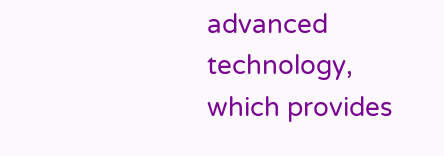advanced technology, which provides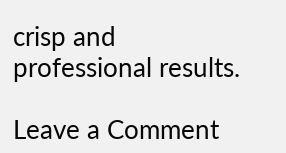crisp and professional results.

Leave a Comment